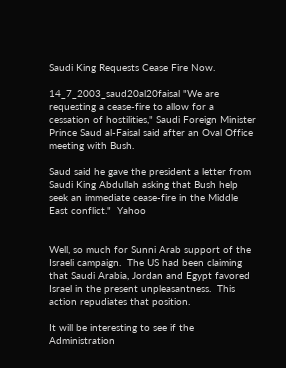Saudi King Requests Cease Fire Now.

14_7_2003_saud20al20faisal "We are requesting a cease-fire to allow for a cessation of hostilities," Saudi Foreign Minister Prince Saud al-Faisal said after an Oval Office meeting with Bush.

Saud said he gave the president a letter from Saudi King Abdullah asking that Bush help seek an immediate cease-fire in the Middle East conflict."  Yahoo


Well, so much for Sunni Arab support of the Israeli campaign.  The US had been claiming that Saudi Arabia, Jordan and Egypt favored Israel in the present unpleasantness.  This action repudiates that position.

It will be interesting to see if the Administration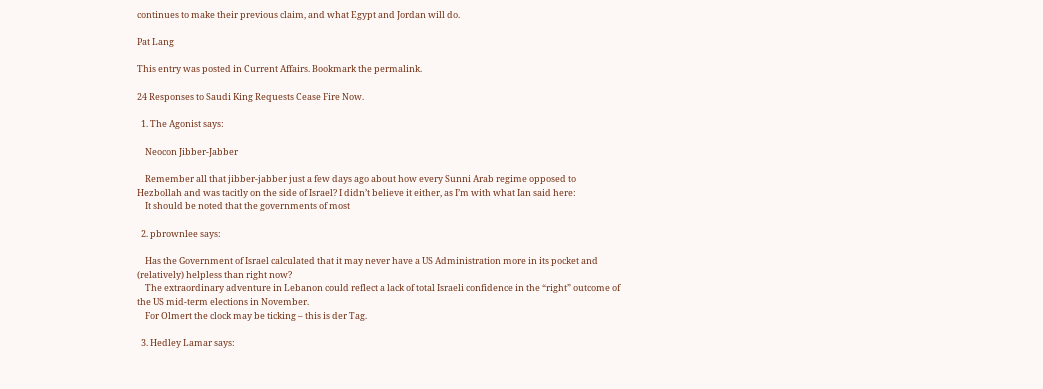continues to make their previous claim, and what Egypt and Jordan will do.

Pat Lang

This entry was posted in Current Affairs. Bookmark the permalink.

24 Responses to Saudi King Requests Cease Fire Now.

  1. The Agonist says:

    Neocon Jibber-Jabber

    Remember all that jibber-jabber just a few days ago about how every Sunni Arab regime opposed to Hezbollah and was tacitly on the side of Israel? I didn’t believe it either, as I’m with what Ian said here:
    It should be noted that the governments of most

  2. pbrownlee says:

    Has the Government of Israel calculated that it may never have a US Administration more in its pocket and (relatively) helpless than right now?
    The extraordinary adventure in Lebanon could reflect a lack of total Israeli confidence in the “right” outcome of the US mid-term elections in November.
    For Olmert the clock may be ticking – this is der Tag.

  3. Hedley Lamar says: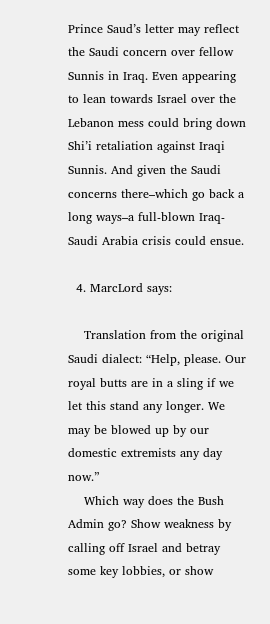Prince Saud’s letter may reflect the Saudi concern over fellow Sunnis in Iraq. Even appearing to lean towards Israel over the Lebanon mess could bring down Shi’i retaliation against Iraqi Sunnis. And given the Saudi concerns there–which go back a long ways–a full-blown Iraq-Saudi Arabia crisis could ensue.

  4. MarcLord says:

    Translation from the original Saudi dialect: “Help, please. Our royal butts are in a sling if we let this stand any longer. We may be blowed up by our domestic extremists any day now.”
    Which way does the Bush Admin go? Show weakness by calling off Israel and betray some key lobbies, or show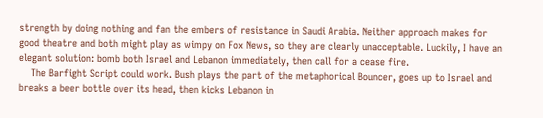strength by doing nothing and fan the embers of resistance in Saudi Arabia. Neither approach makes for good theatre and both might play as wimpy on Fox News, so they are clearly unacceptable. Luckily, I have an elegant solution: bomb both Israel and Lebanon immediately, then call for a cease fire.
    The Barfight Script could work. Bush plays the part of the metaphorical Bouncer, goes up to Israel and breaks a beer bottle over its head, then kicks Lebanon in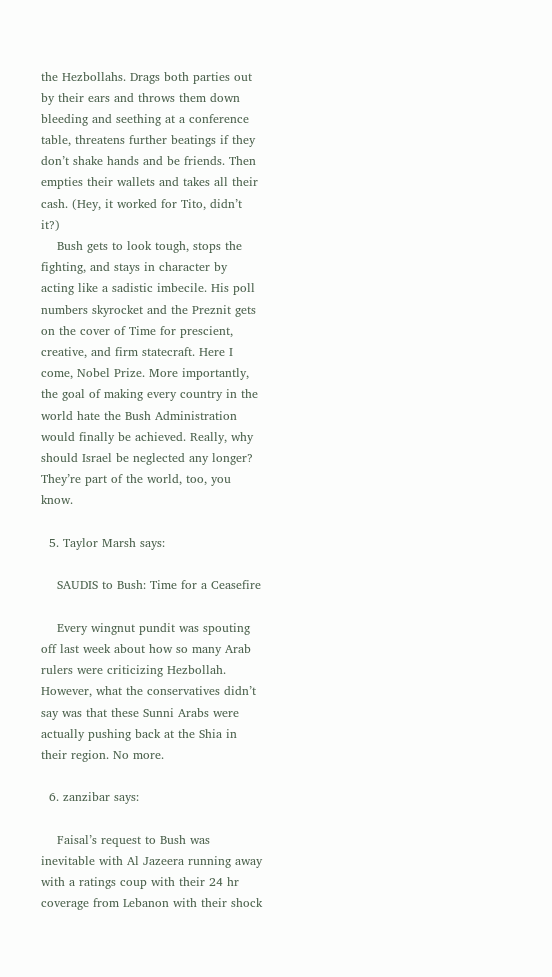the Hezbollahs. Drags both parties out by their ears and throws them down bleeding and seething at a conference table, threatens further beatings if they don’t shake hands and be friends. Then empties their wallets and takes all their cash. (Hey, it worked for Tito, didn’t it?)
    Bush gets to look tough, stops the fighting, and stays in character by acting like a sadistic imbecile. His poll numbers skyrocket and the Preznit gets on the cover of Time for prescient, creative, and firm statecraft. Here I come, Nobel Prize. More importantly, the goal of making every country in the world hate the Bush Administration would finally be achieved. Really, why should Israel be neglected any longer? They’re part of the world, too, you know.

  5. Taylor Marsh says:

    SAUDIS to Bush: Time for a Ceasefire

    Every wingnut pundit was spouting off last week about how so many Arab rulers were criticizing Hezbollah. However, what the conservatives didn’t say was that these Sunni Arabs were actually pushing back at the Shia in their region. No more.

  6. zanzibar says:

    Faisal’s request to Bush was inevitable with Al Jazeera running away with a ratings coup with their 24 hr coverage from Lebanon with their shock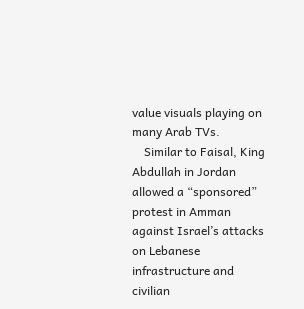value visuals playing on many Arab TVs.
    Similar to Faisal, King Abdullah in Jordan allowed a “sponsored” protest in Amman against Israel’s attacks on Lebanese infrastructure and civilian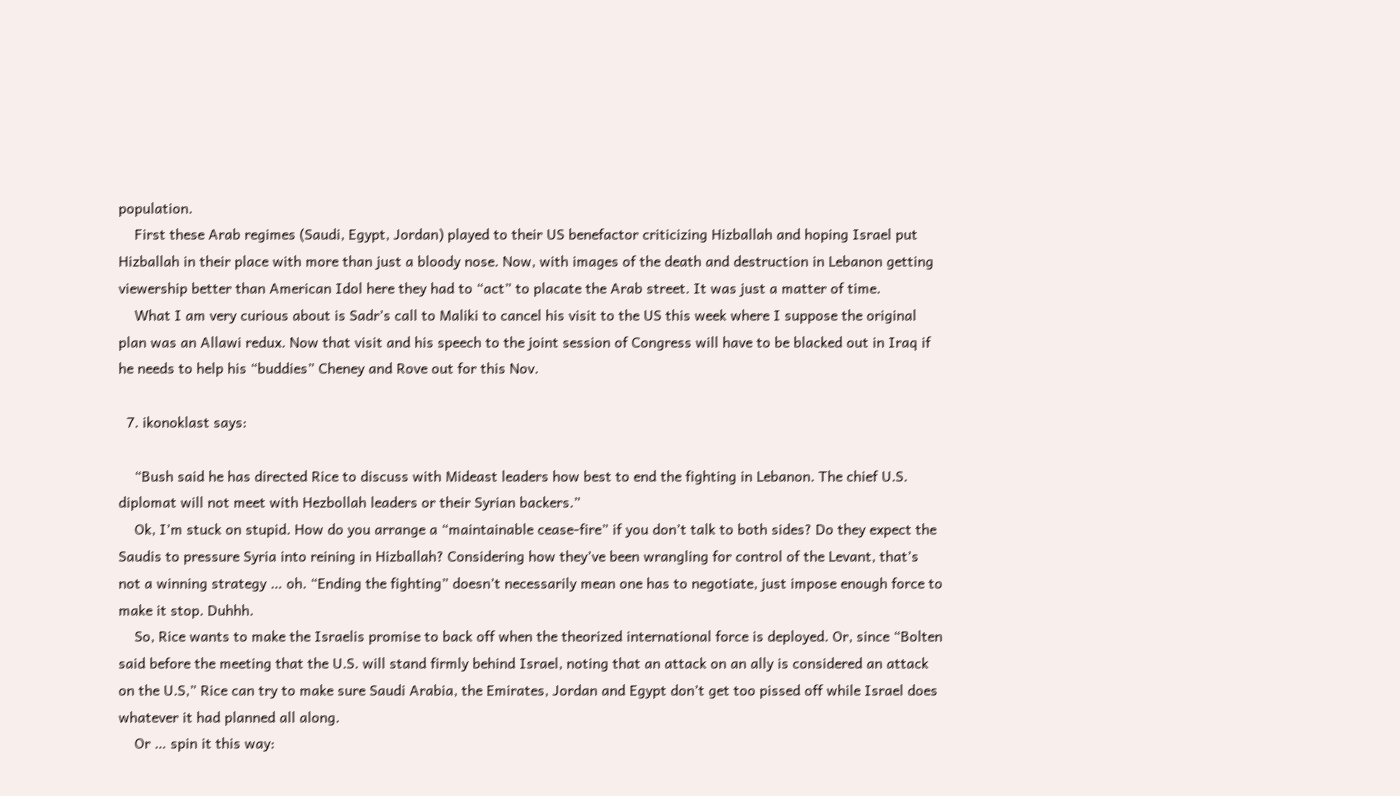population.
    First these Arab regimes (Saudi, Egypt, Jordan) played to their US benefactor criticizing Hizballah and hoping Israel put Hizballah in their place with more than just a bloody nose. Now, with images of the death and destruction in Lebanon getting viewership better than American Idol here they had to “act” to placate the Arab street. It was just a matter of time.
    What I am very curious about is Sadr’s call to Maliki to cancel his visit to the US this week where I suppose the original plan was an Allawi redux. Now that visit and his speech to the joint session of Congress will have to be blacked out in Iraq if he needs to help his “buddies” Cheney and Rove out for this Nov.

  7. ikonoklast says:

    “Bush said he has directed Rice to discuss with Mideast leaders how best to end the fighting in Lebanon. The chief U.S. diplomat will not meet with Hezbollah leaders or their Syrian backers.”
    Ok, I’m stuck on stupid. How do you arrange a “maintainable cease-fire” if you don’t talk to both sides? Do they expect the Saudis to pressure Syria into reining in Hizballah? Considering how they’ve been wrangling for control of the Levant, that’s not a winning strategy … oh. “Ending the fighting” doesn’t necessarily mean one has to negotiate, just impose enough force to make it stop. Duhhh.
    So, Rice wants to make the Israelis promise to back off when the theorized international force is deployed. Or, since “Bolten said before the meeting that the U.S. will stand firmly behind Israel, noting that an attack on an ally is considered an attack on the U.S,” Rice can try to make sure Saudi Arabia, the Emirates, Jordan and Egypt don’t get too pissed off while Israel does whatever it had planned all along.
    Or … spin it this way: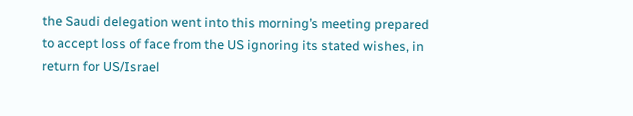the Saudi delegation went into this morning’s meeting prepared to accept loss of face from the US ignoring its stated wishes, in return for US/Israel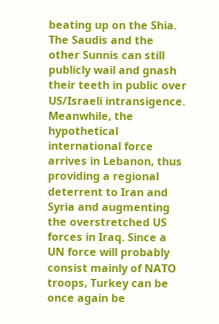beating up on the Shia. The Saudis and the other Sunnis can still publicly wail and gnash their teeth in public over US/Israeli intransigence. Meanwhile, the hypothetical international force arrives in Lebanon, thus providing a regional deterrent to Iran and Syria and augmenting the overstretched US forces in Iraq. Since a UN force will probably consist mainly of NATO troops, Turkey can be once again be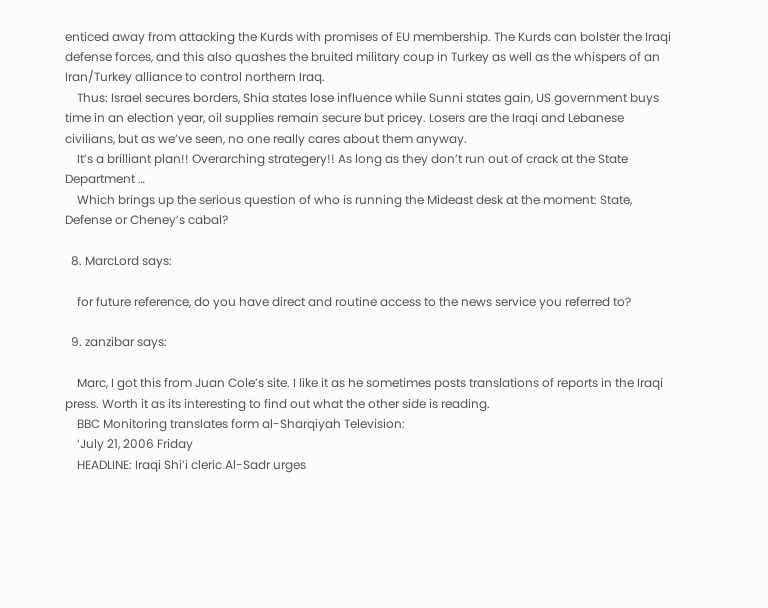enticed away from attacking the Kurds with promises of EU membership. The Kurds can bolster the Iraqi defense forces, and this also quashes the bruited military coup in Turkey as well as the whispers of an Iran/Turkey alliance to control northern Iraq.
    Thus: Israel secures borders, Shia states lose influence while Sunni states gain, US government buys time in an election year, oil supplies remain secure but pricey. Losers are the Iraqi and Lebanese civilians, but as we’ve seen, no one really cares about them anyway.
    It’s a brilliant plan!! Overarching strategery!! As long as they don’t run out of crack at the State Department …
    Which brings up the serious question of who is running the Mideast desk at the moment: State, Defense or Cheney’s cabal?

  8. MarcLord says:

    for future reference, do you have direct and routine access to the news service you referred to?

  9. zanzibar says:

    Marc, I got this from Juan Cole’s site. I like it as he sometimes posts translations of reports in the Iraqi press. Worth it as its interesting to find out what the other side is reading.
    BBC Monitoring translates form al-Sharqiyah Television:
    ‘July 21, 2006 Friday
    HEADLINE: Iraqi Shi’i cleric Al-Sadr urges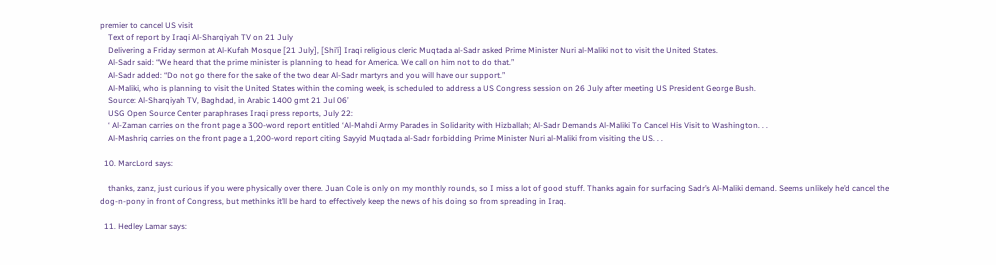premier to cancel US visit
    Text of report by Iraqi Al-Sharqiyah TV on 21 July
    Delivering a Friday sermon at Al-Kufah Mosque [21 July], [Shi’i] Iraqi religious cleric Muqtada al-Sadr asked Prime Minister Nuri al-Maliki not to visit the United States.
    Al-Sadr said: “We heard that the prime minister is planning to head for America. We call on him not to do that.”
    Al-Sadr added: “Do not go there for the sake of the two dear Al-Sadr martyrs and you will have our support.”
    Al-Maliki, who is planning to visit the United States within the coming week, is scheduled to address a US Congress session on 26 July after meeting US President George Bush.
    Source: Al-Sharqiyah TV, Baghdad, in Arabic 1400 gmt 21 Jul 06’
    USG Open Source Center paraphrases Iraqi press reports, July 22:
    ‘ Al-Zaman carries on the front page a 300-word report entitled ‘Al-Mahdi Army Parades in Solidarity with Hizballah; Al-Sadr Demands Al-Maliki To Cancel His Visit to Washington. . .
    Al-Mashriq carries on the front page a 1,200-word report citing Sayyid Muqtada al-Sadr forbidding Prime Minister Nuri al-Maliki from visiting the US. . .

  10. MarcLord says:

    thanks, zanz, just curious if you were physically over there. Juan Cole is only on my monthly rounds, so I miss a lot of good stuff. Thanks again for surfacing Sadr’s Al-Maliki demand. Seems unlikely he’d cancel the dog-n-pony in front of Congress, but methinks it’ll be hard to effectively keep the news of his doing so from spreading in Iraq.

  11. Hedley Lamar says: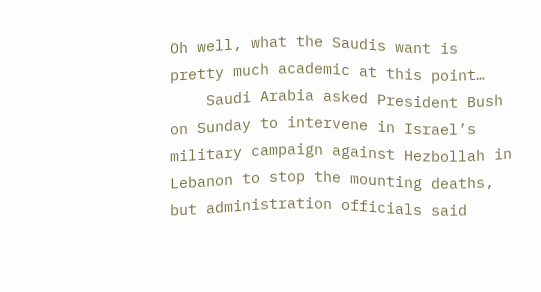Oh well, what the Saudis want is pretty much academic at this point…
    Saudi Arabia asked President Bush on Sunday to intervene in Israel’s military campaign against Hezbollah in Lebanon to stop the mounting deaths, but administration officials said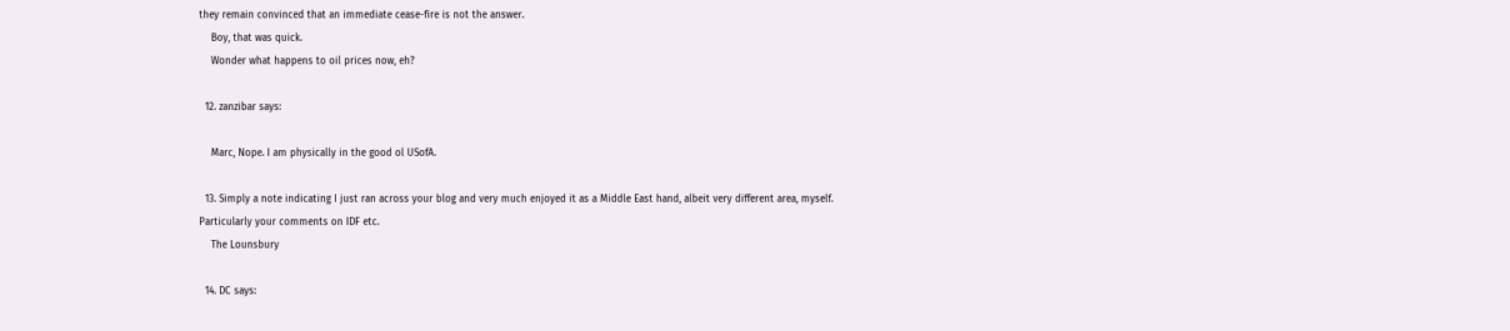they remain convinced that an immediate cease-fire is not the answer.
    Boy, that was quick.
    Wonder what happens to oil prices now, eh?

  12. zanzibar says:

    Marc, Nope. I am physically in the good ol USofA.

  13. Simply a note indicating I just ran across your blog and very much enjoyed it as a Middle East hand, albeit very different area, myself. Particularly your comments on IDF etc.
    The Lounsbury

  14. DC says: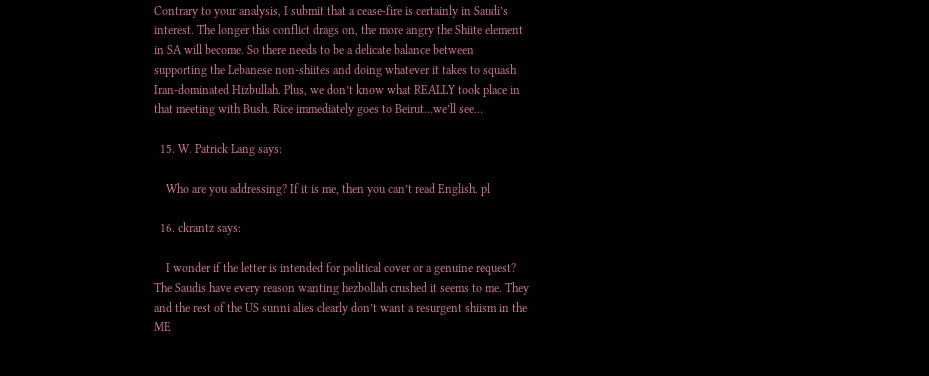Contrary to your analysis, I submit that a cease-fire is certainly in Saudi’s interest. The longer this conflict drags on, the more angry the Shiite element in SA will become. So there needs to be a delicate balance between supporting the Lebanese non-shiites and doing whatever it takes to squash Iran-dominated Hizbullah. Plus, we don’t know what REALLY took place in that meeting with Bush. Rice immediately goes to Beirut…we’ll see…

  15. W. Patrick Lang says:

    Who are you addressing? If it is me, then you can’t read English. pl

  16. ckrantz says:

    I wonder if the letter is intended for political cover or a genuine request? The Saudis have every reason wanting hezbollah crushed it seems to me. They and the rest of the US sunni alies clearly don’t want a resurgent shiism in the ME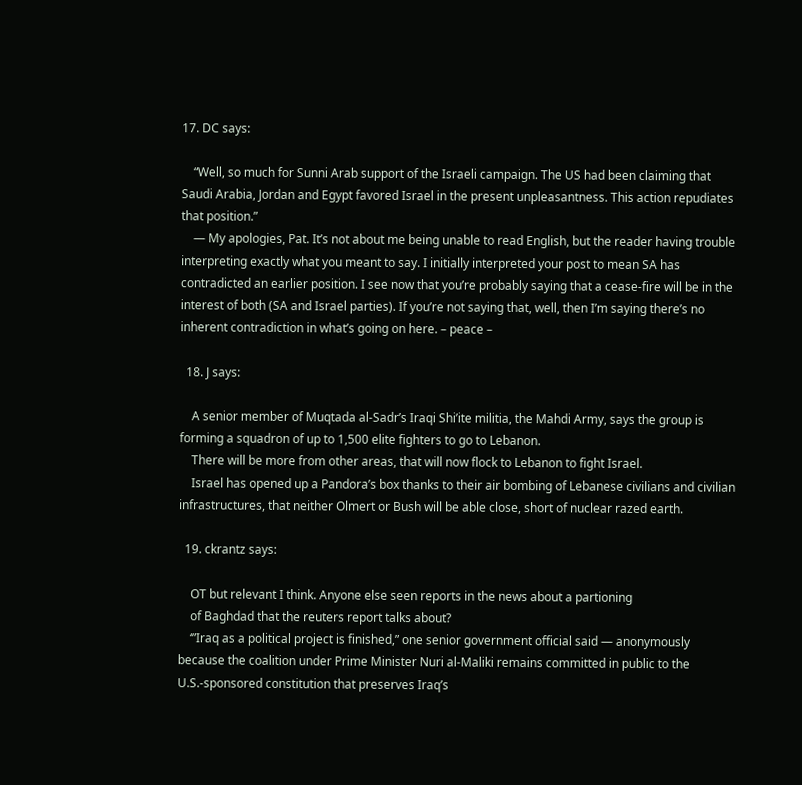17. DC says:

    “Well, so much for Sunni Arab support of the Israeli campaign. The US had been claiming that Saudi Arabia, Jordan and Egypt favored Israel in the present unpleasantness. This action repudiates that position.”
    — My apologies, Pat. It’s not about me being unable to read English, but the reader having trouble interpreting exactly what you meant to say. I initially interpreted your post to mean SA has contradicted an earlier position. I see now that you’re probably saying that a cease-fire will be in the interest of both (SA and Israel parties). If you’re not saying that, well, then I’m saying there’s no inherent contradiction in what’s going on here. – peace –

  18. J says:

    A senior member of Muqtada al-Sadr’s Iraqi Shi’ite militia, the Mahdi Army, says the group is forming a squadron of up to 1,500 elite fighters to go to Lebanon.
    There will be more from other areas, that will now flock to Lebanon to fight Israel.
    Israel has opened up a Pandora’s box thanks to their air bombing of Lebanese civilians and civilian infrastructures, that neither Olmert or Bush will be able close, short of nuclear razed earth.

  19. ckrantz says:

    OT but relevant I think. Anyone else seen reports in the news about a partioning
    of Baghdad that the reuters report talks about?
    ‘”Iraq as a political project is finished,” one senior government official said — anonymously because the coalition under Prime Minister Nuri al-Maliki remains committed in public to the U.S.-sponsored constitution that preserves Iraq’s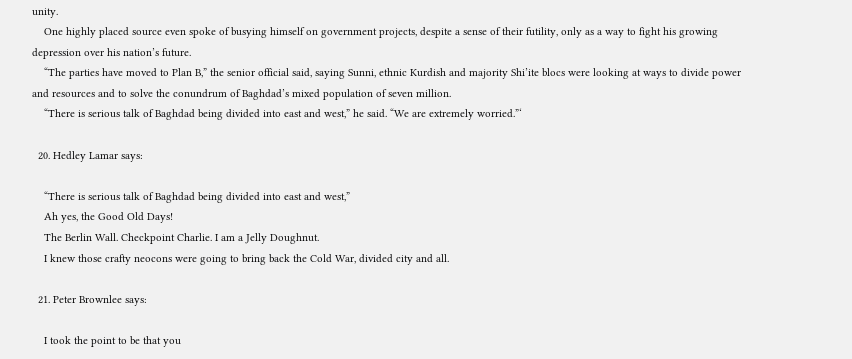unity.
    One highly placed source even spoke of busying himself on government projects, despite a sense of their futility, only as a way to fight his growing depression over his nation’s future.
    “The parties have moved to Plan B,” the senior official said, saying Sunni, ethnic Kurdish and majority Shi’ite blocs were looking at ways to divide power and resources and to solve the conundrum of Baghdad’s mixed population of seven million.
    “There is serious talk of Baghdad being divided into east and west,” he said. “We are extremely worried.”‘

  20. Hedley Lamar says:

    “There is serious talk of Baghdad being divided into east and west,”
    Ah yes, the Good Old Days!
    The Berlin Wall. Checkpoint Charlie. I am a Jelly Doughnut.
    I knew those crafty neocons were going to bring back the Cold War, divided city and all.

  21. Peter Brownlee says:

    I took the point to be that you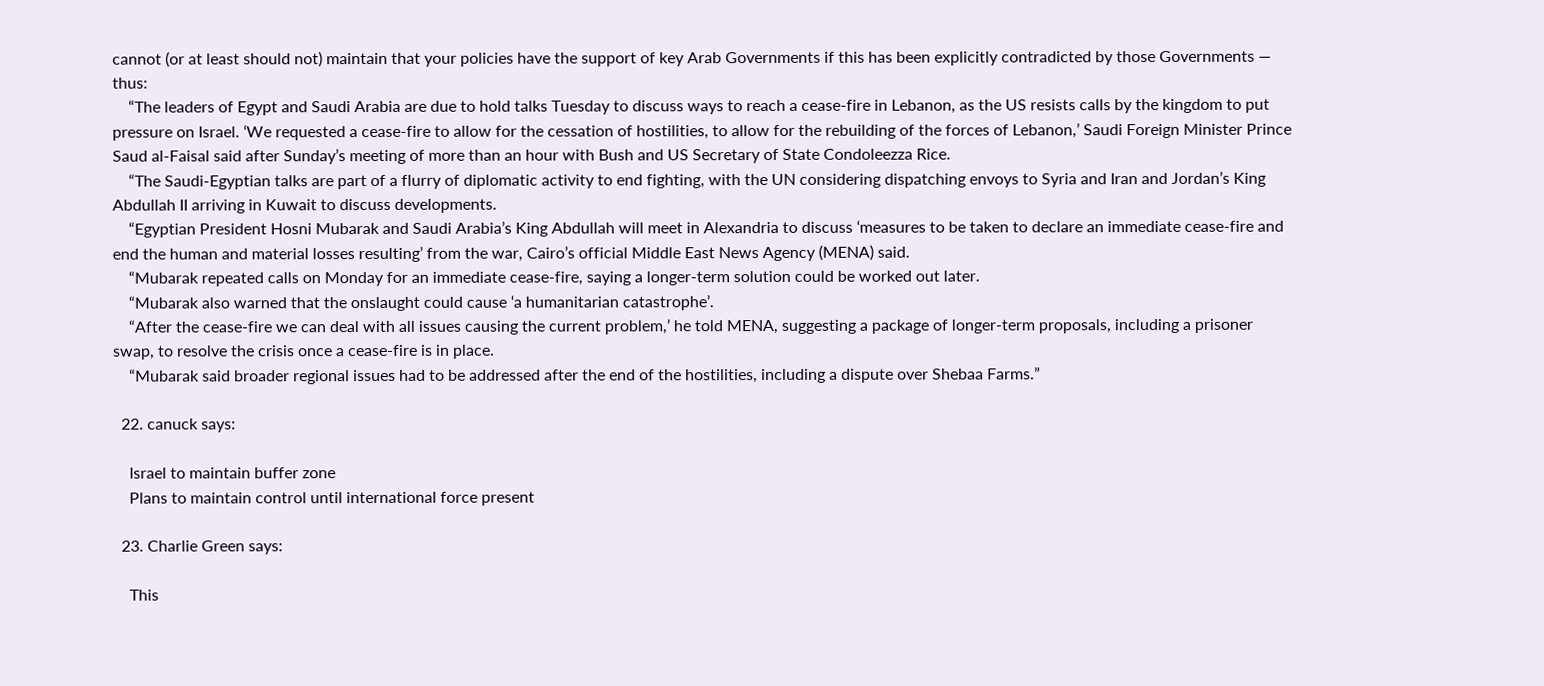cannot (or at least should not) maintain that your policies have the support of key Arab Governments if this has been explicitly contradicted by those Governments — thus:
    “The leaders of Egypt and Saudi Arabia are due to hold talks Tuesday to discuss ways to reach a cease-fire in Lebanon, as the US resists calls by the kingdom to put pressure on Israel. ‘We requested a cease-fire to allow for the cessation of hostilities, to allow for the rebuilding of the forces of Lebanon,’ Saudi Foreign Minister Prince Saud al-Faisal said after Sunday’s meeting of more than an hour with Bush and US Secretary of State Condoleezza Rice.
    “The Saudi-Egyptian talks are part of a flurry of diplomatic activity to end fighting, with the UN considering dispatching envoys to Syria and Iran and Jordan’s King Abdullah II arriving in Kuwait to discuss developments.
    “Egyptian President Hosni Mubarak and Saudi Arabia’s King Abdullah will meet in Alexandria to discuss ‘measures to be taken to declare an immediate cease-fire and end the human and material losses resulting’ from the war, Cairo’s official Middle East News Agency (MENA) said.
    “Mubarak repeated calls on Monday for an immediate cease-fire, saying a longer-term solution could be worked out later.
    “Mubarak also warned that the onslaught could cause ‘a humanitarian catastrophe’.
    “After the cease-fire we can deal with all issues causing the current problem,’ he told MENA, suggesting a package of longer-term proposals, including a prisoner swap, to resolve the crisis once a cease-fire is in place.
    “Mubarak said broader regional issues had to be addressed after the end of the hostilities, including a dispute over Shebaa Farms.”

  22. canuck says:

    Israel to maintain buffer zone
    Plans to maintain control until international force present

  23. Charlie Green says:

    This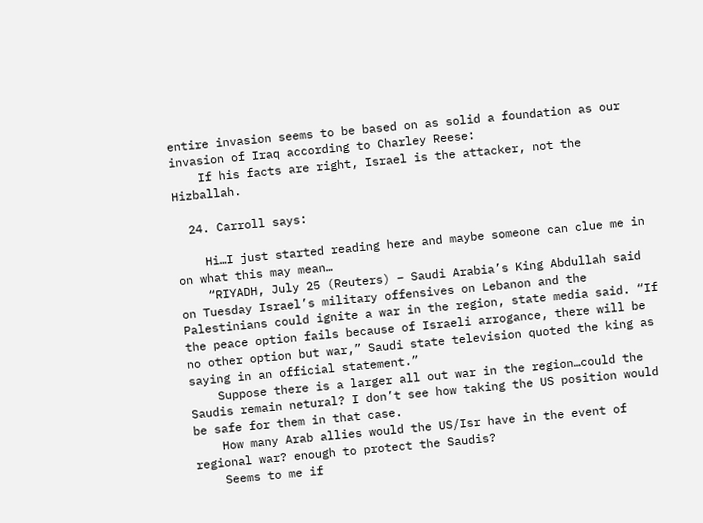entire invasion seems to be based on as solid a foundation as our invasion of Iraq according to Charley Reese:
    If his facts are right, Israel is the attacker, not the Hizballah.

  24. Carroll says:

    Hi…I just started reading here and maybe someone can clue me in on what this may mean…
    “RIYADH, July 25 (Reuters) – Saudi Arabia’s King Abdullah said on Tuesday Israel’s military offensives on Lebanon and the Palestinians could ignite a war in the region, state media said. “If the peace option fails because of Israeli arrogance, there will be no other option but war,” Saudi state television quoted the king as saying in an official statement.”
    Suppose there is a larger all out war in the region…could the Saudis remain netural? I don’t see how taking the US position would be safe for them in that case.
    How many Arab allies would the US/Isr have in the event of regional war? enough to protect the Saudis?
    Seems to me if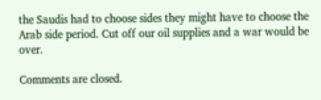the Saudis had to choose sides they might have to choose the Arab side period. Cut off our oil supplies and a war would be over.

Comments are closed.